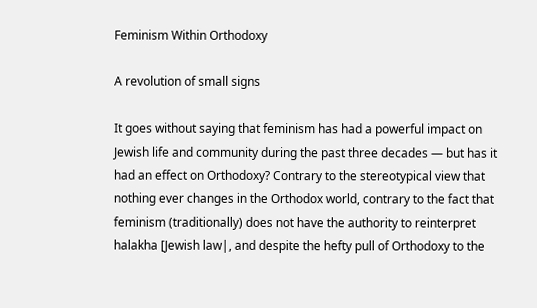Feminism Within Orthodoxy

A revolution of small signs

It goes without saying that feminism has had a powerful impact on Jewish life and community during the past three decades — but has it had an effect on Orthodoxy? Contrary to the stereotypical view that nothing ever changes in the Orthodox world, contrary to the fact that feminism (traditionally) does not have the authority to reinterpret halakha [Jewish law|, and despite the hefty pull of Orthodoxy to the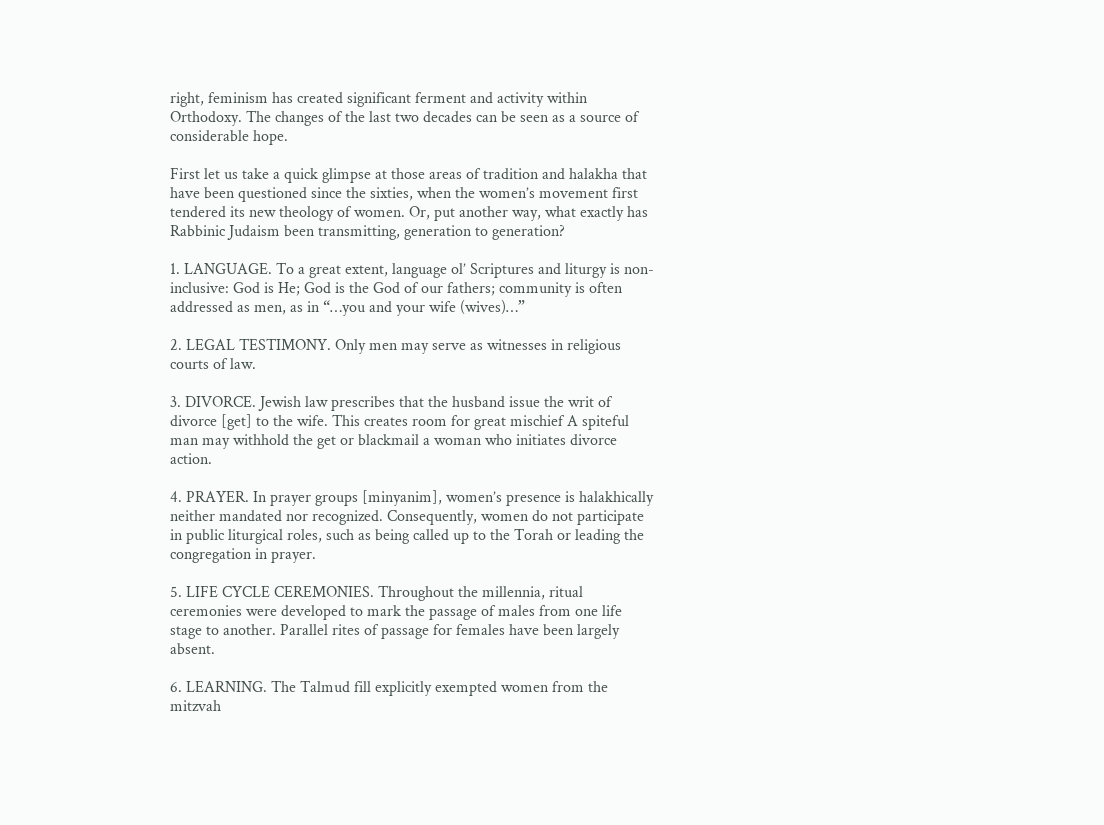right, feminism has created significant ferment and activity within Orthodoxy. The changes of the last two decades can be seen as a source of considerable hope.

First let us take a quick glimpse at those areas of tradition and halakha that have been questioned since the sixties, when the women’s movement first tendered its new theology of women. Or, put another way, what exactly has Rabbinic Judaism been transmitting, generation to generation?

1. LANGUAGE. To a great extent, language ol’ Scriptures and liturgy is non-inclusive: God is He; God is the God of our fathers; community is often addressed as men, as in “…you and your wife (wives)…”

2. LEGAL TESTIMONY. Only men may serve as witnesses in religious courts of law.

3. DIVORCE. Jewish law prescribes that the husband issue the writ of divorce [get] to the wife. This creates room for great mischief A spiteful man may withhold the get or blackmail a woman who initiates divorce action.

4. PRAYER. In prayer groups [minyanim], women’s presence is halakhically neither mandated nor recognized. Consequently, women do not participate in public liturgical roles, such as being called up to the Torah or leading the congregation in prayer.

5. LIFE CYCLE CEREMONIES. Throughout the millennia, ritual ceremonies were developed to mark the passage of males from one life stage to another. Parallel rites of passage for females have been largely absent.

6. LEARNING. The Talmud fill explicitly exempted women from the mitzvah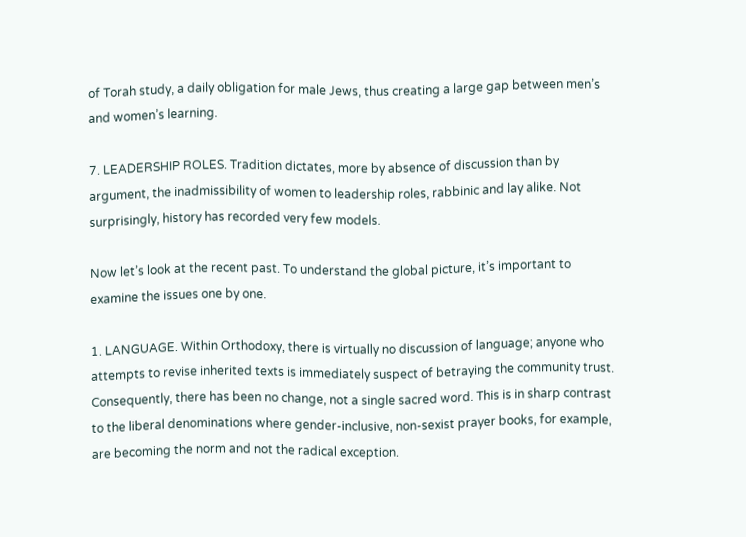of Torah study, a daily obligation for male Jews, thus creating a large gap between men’s and women’s learning.

7. LEADERSHIP ROLES. Tradition dictates, more by absence of discussion than by argument, the inadmissibility of women to leadership roles, rabbinic and lay alike. Not surprisingly, history has recorded very few models.

Now let’s look at the recent past. To understand the global picture, it’s important to examine the issues one by one.

1. LANGUAGE. Within Orthodoxy, there is virtually no discussion of language; anyone who attempts to revise inherited texts is immediately suspect of betraying the community trust. Consequently, there has been no change, not a single sacred word. This is in sharp contrast to the liberal denominations where gender-inclusive, non-sexist prayer books, for example, are becoming the norm and not the radical exception.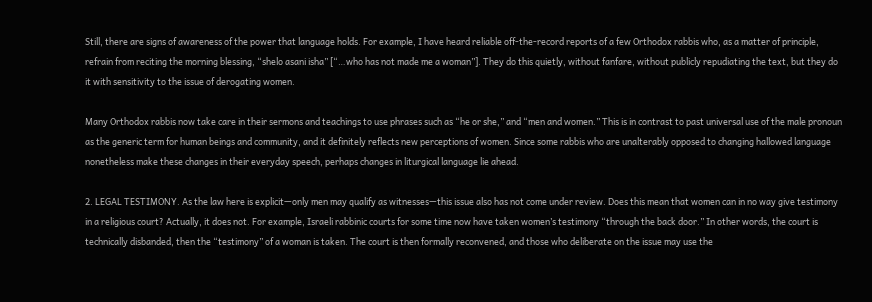Still, there are signs of awareness of the power that language holds. For example, I have heard reliable off-the-record reports of a few Orthodox rabbis who, as a matter of principle, refrain from reciting the morning blessing, “shelo asani isha” [“…who has not made me a woman”]. They do this quietly, without fanfare, without publicly repudiating the text, but they do it with sensitivity to the issue of derogating women.

Many Orthodox rabbis now take care in their sermons and teachings to use phrases such as “he or she,” and “men and women.” This is in contrast to past universal use of the male pronoun as the generic term for human beings and community, and it definitely reflects new perceptions of women. Since some rabbis who are unalterably opposed to changing hallowed language nonetheless make these changes in their everyday speech, perhaps changes in liturgical language lie ahead.

2. LEGAL TESTIMONY. As the law here is explicit—only men may qualify as witnesses—this issue also has not come under review. Does this mean that women can in no way give testimony in a religious court? Actually, it does not. For example, Israeli rabbinic courts for some time now have taken women’s testimony “through the back door.” In other words, the court is technically disbanded, then the “testimony” of a woman is taken. The court is then formally reconvened, and those who deliberate on the issue may use the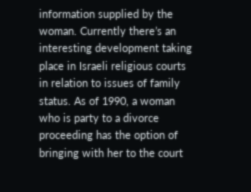information supplied by the woman. Currently there’s an interesting development taking place in Israeli religious courts in relation to issues of family status. As of 1990, a woman who is party to a divorce proceeding has the option of bringing with her to the court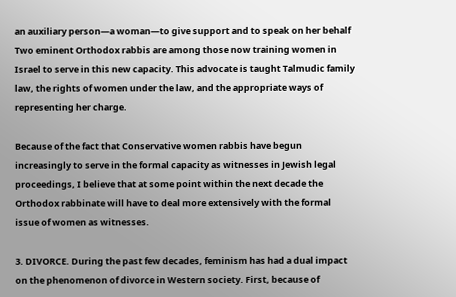an auxiliary person—a woman—to give support and to speak on her behalf Two eminent Orthodox rabbis are among those now training women in Israel to serve in this new capacity. This advocate is taught Talmudic family law, the rights of women under the law, and the appropriate ways of representing her charge.

Because of the fact that Conservative women rabbis have begun increasingly to serve in the formal capacity as witnesses in Jewish legal proceedings, I believe that at some point within the next decade the Orthodox rabbinate will have to deal more extensively with the formal issue of women as witnesses.

3. DIVORCE. During the past few decades, feminism has had a dual impact on the phenomenon of divorce in Western society. First, because of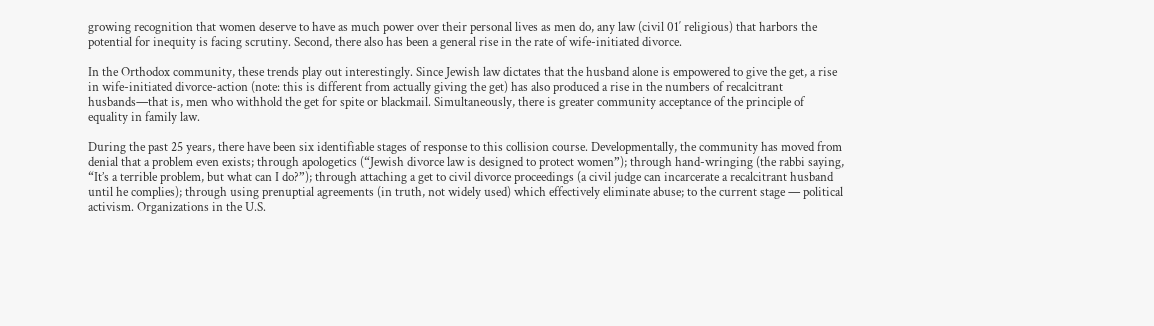growing recognition that women deserve to have as much power over their personal lives as men do, any law (civil 01′ religious) that harbors the potential for inequity is facing scrutiny. Second, there also has been a general rise in the rate of wife-initiated divorce.

In the Orthodox community, these trends play out interestingly. Since Jewish law dictates that the husband alone is empowered to give the get, a rise in wife-initiated divorce-action (note: this is different from actually giving the get) has also produced a rise in the numbers of recalcitrant husbands—that is, men who withhold the get for spite or blackmail. Simultaneously, there is greater community acceptance of the principle of equality in family law.

During the past 25 years, there have been six identifiable stages of response to this collision course. Developmentally, the community has moved from denial that a problem even exists; through apologetics (“Jewish divorce law is designed to protect women”); through hand-wringing (the rabbi saying, “It’s a terrible problem, but what can I do?”); through attaching a get to civil divorce proceedings (a civil judge can incarcerate a recalcitrant husband until he complies); through using prenuptial agreements (in truth, not widely used) which effectively eliminate abuse; to the current stage — political activism. Organizations in the U.S.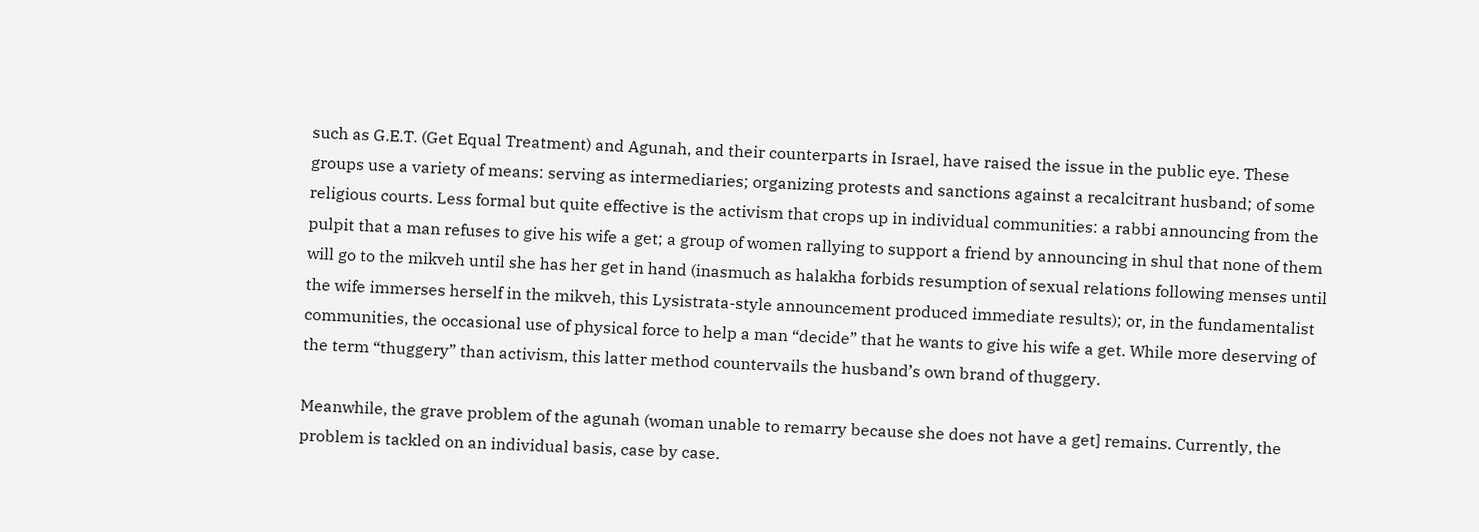such as G.E.T. (Get Equal Treatment) and Agunah, and their counterparts in Israel, have raised the issue in the public eye. These groups use a variety of means: serving as intermediaries; organizing protests and sanctions against a recalcitrant husband; of some religious courts. Less formal but quite effective is the activism that crops up in individual communities: a rabbi announcing from the pulpit that a man refuses to give his wife a get; a group of women rallying to support a friend by announcing in shul that none of them will go to the mikveh until she has her get in hand (inasmuch as halakha forbids resumption of sexual relations following menses until the wife immerses herself in the mikveh, this Lysistrata-style announcement produced immediate results); or, in the fundamentalist communities, the occasional use of physical force to help a man “decide” that he wants to give his wife a get. While more deserving of the term “thuggery” than activism, this latter method countervails the husband’s own brand of thuggery.

Meanwhile, the grave problem of the agunah (woman unable to remarry because she does not have a get] remains. Currently, the problem is tackled on an individual basis, case by case.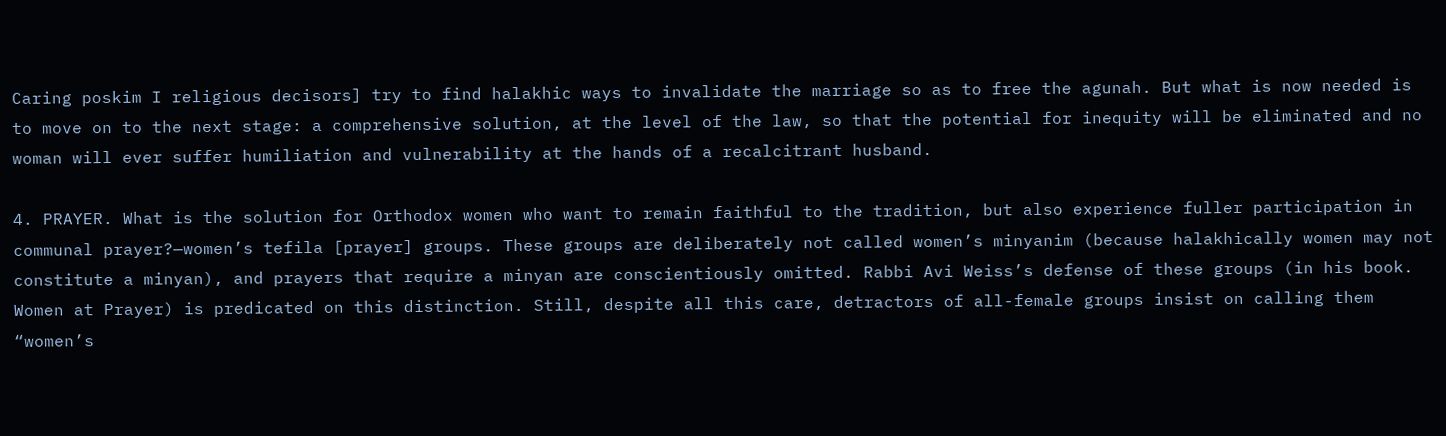Caring poskim I religious decisors] try to find halakhic ways to invalidate the marriage so as to free the agunah. But what is now needed is to move on to the next stage: a comprehensive solution, at the level of the law, so that the potential for inequity will be eliminated and no woman will ever suffer humiliation and vulnerability at the hands of a recalcitrant husband.

4. PRAYER. What is the solution for Orthodox women who want to remain faithful to the tradition, but also experience fuller participation in communal prayer?—women’s tefila [prayer] groups. These groups are deliberately not called women’s minyanim (because halakhically women may not constitute a minyan), and prayers that require a minyan are conscientiously omitted. Rabbi Avi Weiss’s defense of these groups (in his book. Women at Prayer) is predicated on this distinction. Still, despite all this care, detractors of all-female groups insist on calling them “women’s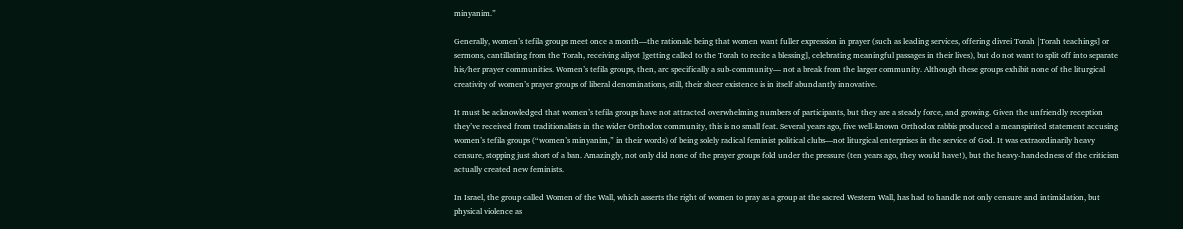minyanim.”

Generally, women’s tefila groups meet once a month—the rationale being that women want fuller expression in prayer (such as leading services, offering divrei Torah |Torah teachings] or sermons, cantillating from the Torah, receiving aliyot ]getting called to the Torah to recite a blessing], celebrating meaningful passages in their lives), but do not want to split off into separate his/her prayer communities. Women’s tefila groups, then, arc specifically a sub-community— not a break from the larger community. Although these groups exhibit none of the liturgical creativity of women’s prayer groups of liberal denominations, still, their sheer existence is in itself abundantly innovative.

It must be acknowledged that women’s tefila groups have not attracted overwhelming numbers of participants, but they are a steady force, and growing. Given the unfriendly reception they’ve received from traditionalists in the wider Orthodox community, this is no small feat. Several years ago, five well-known Orthodox rabbis produced a meanspirited statement accusing women’s tefila groups (“women’s minyanim,” in their words) of being solely radical feminist political clubs—not liturgical enterprises in the service of God. It was extraordinarily heavy censure, stopping just short of a ban. Amazingly, not only did none of the prayer groups fold under the pressure (ten years ago, they would have!), but the heavy-handedness of the criticism actually created new feminists.

In Israel, the group called Women of the Wall, which asserts the right of women to pray as a group at the sacred Western Wall, has had to handle not only censure and intimidation, but physical violence as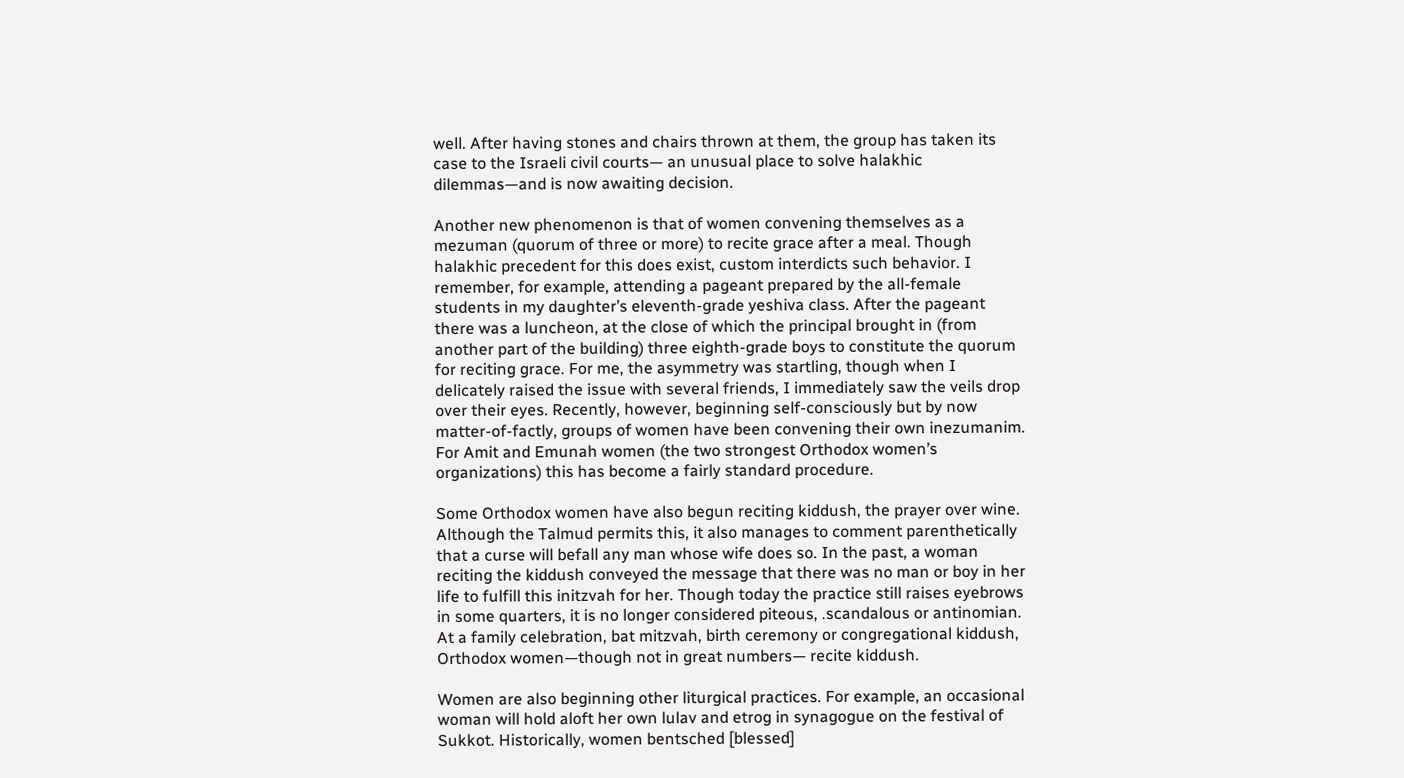well. After having stones and chairs thrown at them, the group has taken its case to the Israeli civil courts— an unusual place to solve halakhic dilemmas—and is now awaiting decision.

Another new phenomenon is that of women convening themselves as a mezuman (quorum of three or more) to recite grace after a meal. Though halakhic precedent for this does exist, custom interdicts such behavior. I remember, for example, attending a pageant prepared by the all-female students in my daughter’s eleventh-grade yeshiva class. After the pageant there was a luncheon, at the close of which the principal brought in (from another part of the building) three eighth-grade boys to constitute the quorum for reciting grace. For me, the asymmetry was startling, though when I delicately raised the issue with several friends, I immediately saw the veils drop over their eyes. Recently, however, beginning self-consciously but by now matter-of-factly, groups of women have been convening their own inezumanim. For Amit and Emunah women (the two strongest Orthodox women’s organizations) this has become a fairly standard procedure.

Some Orthodox women have also begun reciting kiddush, the prayer over wine. Although the Talmud permits this, it also manages to comment parenthetically that a curse will befall any man whose wife does so. In the past, a woman reciting the kiddush conveyed the message that there was no man or boy in her life to fulfill this initzvah for her. Though today the practice still raises eyebrows in some quarters, it is no longer considered piteous, .scandalous or antinomian. At a family celebration, bat mitzvah, birth ceremony or congregational kiddush, Orthodox women—though not in great numbers— recite kiddush.

Women are also beginning other liturgical practices. For example, an occasional woman will hold aloft her own lulav and etrog in synagogue on the festival of Sukkot. Historically, women bentsched [blessed]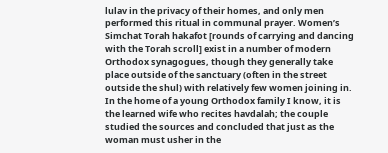lulav in the privacy of their homes, and only men performed this ritual in communal prayer. Women’s Simchat Torah hakafot [rounds of carrying and dancing with the Torah scroll] exist in a number of modern Orthodox synagogues, though they generally take place outside of the sanctuary (often in the street outside the shul) with relatively few women joining in. In the home of a young Orthodox family I know, it is the learned wife who recites havdalah; the couple studied the sources and concluded that just as the woman must usher in the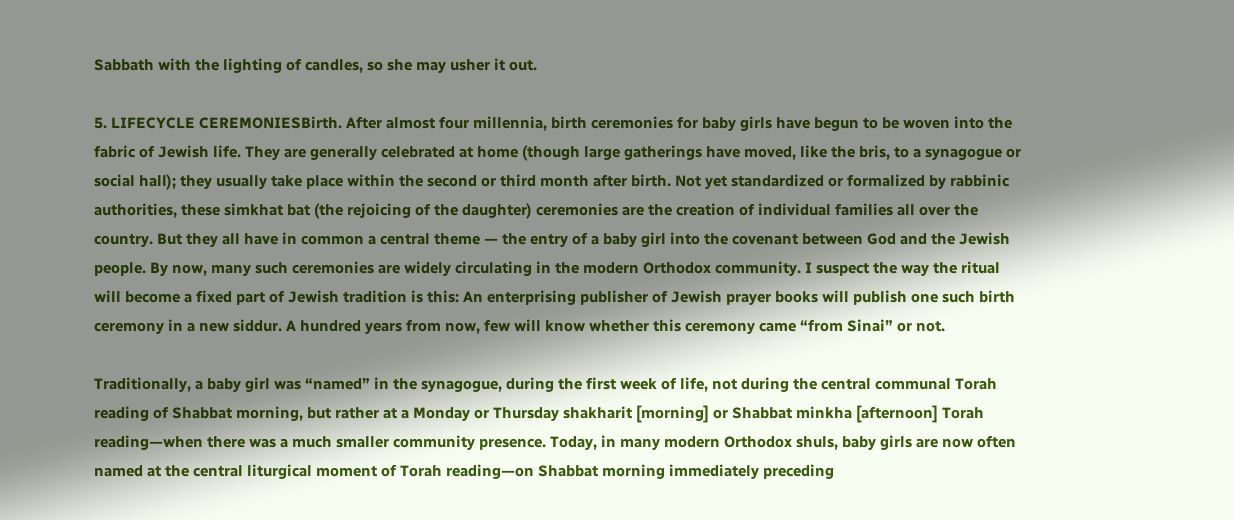Sabbath with the lighting of candles, so she may usher it out.

5. LIFECYCLE CEREMONIESBirth. After almost four millennia, birth ceremonies for baby girls have begun to be woven into the fabric of Jewish life. They are generally celebrated at home (though large gatherings have moved, like the bris, to a synagogue or social hall); they usually take place within the second or third month after birth. Not yet standardized or formalized by rabbinic authorities, these simkhat bat (the rejoicing of the daughter) ceremonies are the creation of individual families all over the country. But they all have in common a central theme — the entry of a baby girl into the covenant between God and the Jewish people. By now, many such ceremonies are widely circulating in the modern Orthodox community. I suspect the way the ritual will become a fixed part of Jewish tradition is this: An enterprising publisher of Jewish prayer books will publish one such birth ceremony in a new siddur. A hundred years from now, few will know whether this ceremony came “from Sinai” or not.

Traditionally, a baby girl was “named” in the synagogue, during the first week of life, not during the central communal Torah reading of Shabbat morning, but rather at a Monday or Thursday shakharit [morning] or Shabbat minkha [afternoon] Torah reading—when there was a much smaller community presence. Today, in many modern Orthodox shuls, baby girls are now often named at the central liturgical moment of Torah reading—on Shabbat morning immediately preceding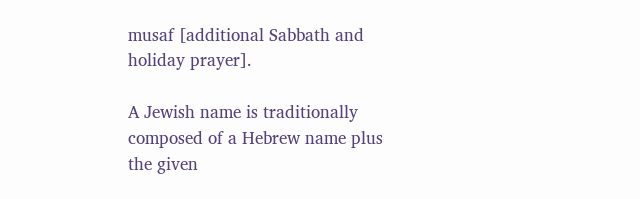musaf [additional Sabbath and holiday prayer].

A Jewish name is traditionally composed of a Hebrew name plus the given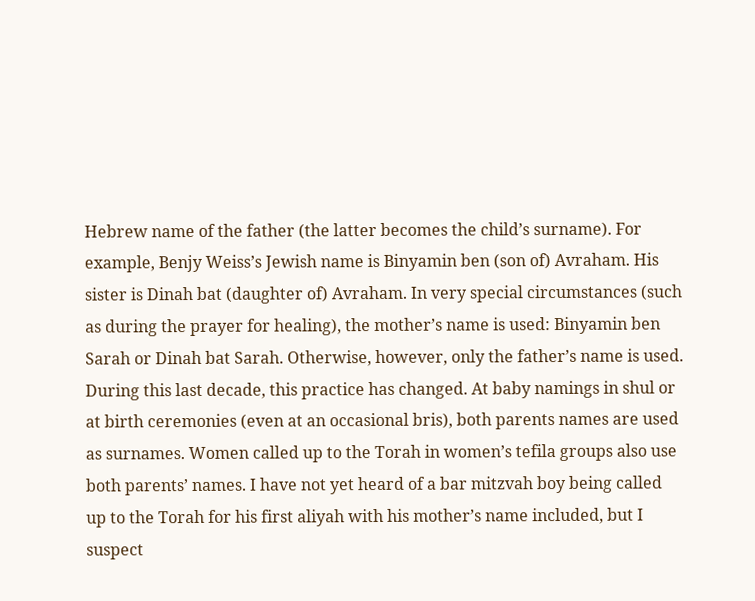Hebrew name of the father (the latter becomes the child’s surname). For example, Benjy Weiss’s Jewish name is Binyamin ben (son of) Avraham. His sister is Dinah bat (daughter of) Avraham. In very special circumstances (such as during the prayer for healing), the mother’s name is used: Binyamin ben Sarah or Dinah bat Sarah. Otherwise, however, only the father’s name is used. During this last decade, this practice has changed. At baby namings in shul or at birth ceremonies (even at an occasional bris), both parents names are used as surnames. Women called up to the Torah in women’s tefila groups also use both parents’ names. I have not yet heard of a bar mitzvah boy being called up to the Torah for his first aliyah with his mother’s name included, but I suspect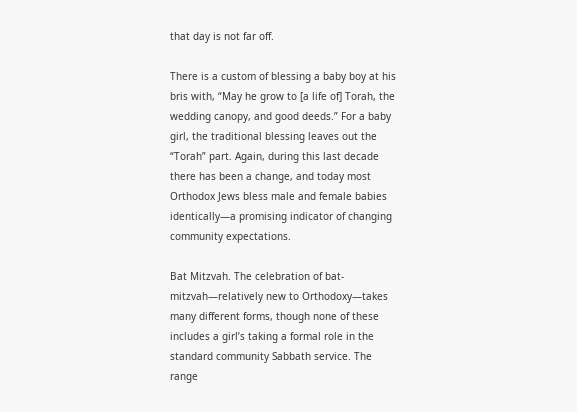that day is not far off.

There is a custom of blessing a baby boy at his bris with, “May he grow to [a life of] Torah, the wedding canopy, and good deeds.” For a baby girl, the traditional blessing leaves out the “Torah” part. Again, during this last decade there has been a change, and today most Orthodox Jews bless male and female babies identically—a promising indicator of changing community expectations.

Bat Mitzvah. The celebration of bat-mitzvah—relatively new to Orthodoxy—takes many different forms, though none of these includes a girl’s taking a formal role in the standard community Sabbath service. The range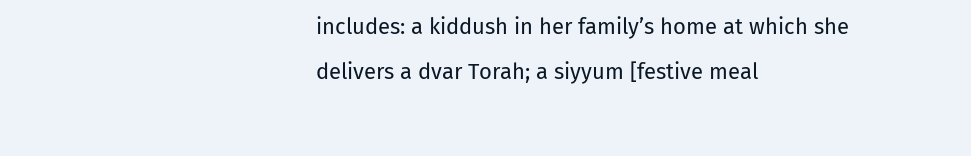includes: a kiddush in her family’s home at which she delivers a dvar Torah; a siyyum [festive meal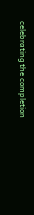celebrating the completion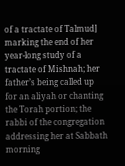of a tractate of Talmud] marking the end of her year-long study of a tractate of Mishnah; her father’s being called up for an aliyah or chanting the Torah portion; the rabbi of the congregation addressing her at Sabbath morning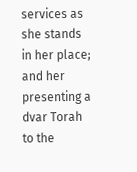services as she stands in her place; and her presenting a dvar Torah to the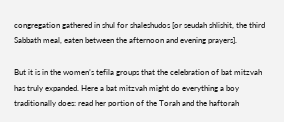congregation gathered in shul for shaleshudos [or seudah shlishit, the third Sabbath meal, eaten between the afternoon and evening prayers].

But it is in the women’s tefila groups that the celebration of bat mitzvah has truly expanded. Here a bat mitzvah might do everything a boy traditionally does: read her portion of the Torah and the haftorah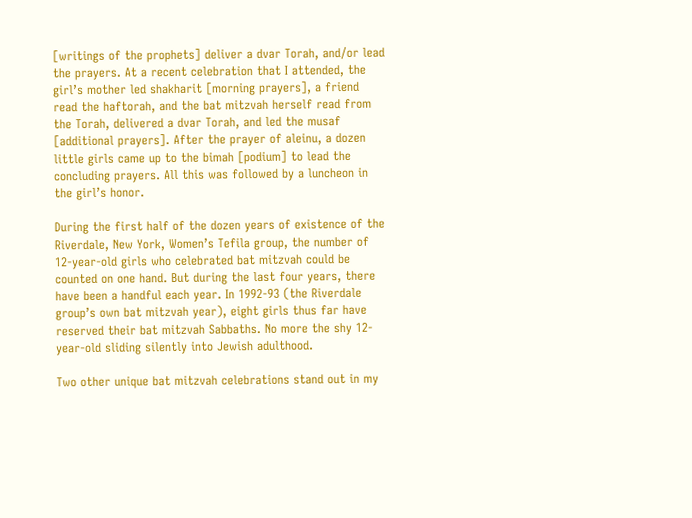[writings of the prophets] deliver a dvar Torah, and/or lead the prayers. At a recent celebration that I attended, the girl’s mother led shakharit [morning prayers], a friend read the haftorah, and the bat mitzvah herself read from the Torah, delivered a dvar Torah, and led the musaf [additional prayers]. After the prayer of aleinu, a dozen little girls came up to the bimah [podium] to lead the concluding prayers. All this was followed by a luncheon in the girl’s honor.

During the first half of the dozen years of existence of the Riverdale, New York, Women’s Tefila group, the number of 12-year-old girls who celebrated bat mitzvah could be counted on one hand. But during the last four years, there have been a handful each year. In 1992-93 (the Riverdale group’s own bat mitzvah year), eight girls thus far have reserved their bat mitzvah Sabbaths. No more the shy 12- year-old sliding silently into Jewish adulthood.

Two other unique bat mitzvah celebrations stand out in my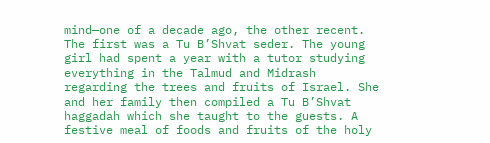mind—one of a decade ago, the other recent. The first was a Tu B’Shvat seder. The young girl had spent a year with a tutor studying everything in the Talmud and Midrash regarding the trees and fruits of Israel. She and her family then compiled a Tu B’Shvat haggadah which she taught to the guests. A festive meal of foods and fruits of the holy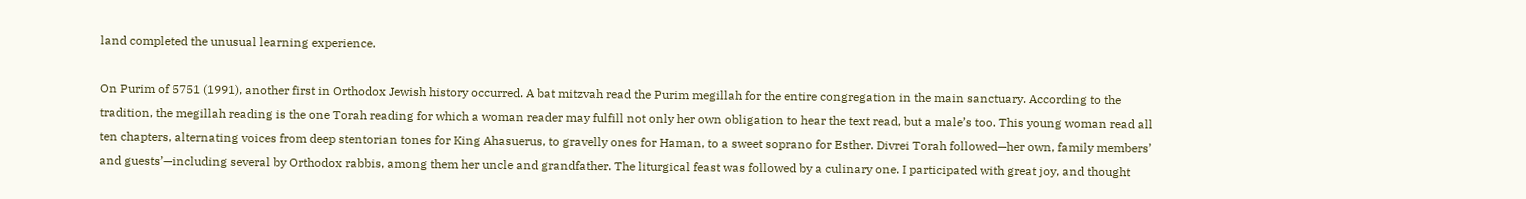land completed the unusual learning experience.

On Purim of 5751 (1991), another first in Orthodox Jewish history occurred. A bat mitzvah read the Purim megillah for the entire congregation in the main sanctuary. According to the tradition, the megillah reading is the one Torah reading for which a woman reader may fulfill not only her own obligation to hear the text read, but a male’s too. This young woman read all ten chapters, alternating voices from deep stentorian tones for King Ahasuerus, to gravelly ones for Haman, to a sweet soprano for Esther. Divrei Torah followed—her own, family members’ and guests’—including several by Orthodox rabbis, among them her uncle and grandfather. The liturgical feast was followed by a culinary one. I participated with great joy, and thought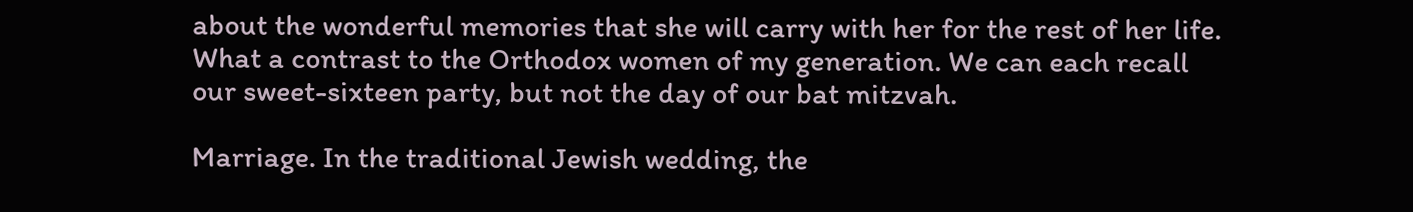about the wonderful memories that she will carry with her for the rest of her life. What a contrast to the Orthodox women of my generation. We can each recall our sweet-sixteen party, but not the day of our bat mitzvah.

Marriage. In the traditional Jewish wedding, the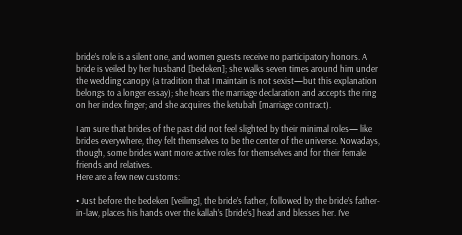bride’s role is a silent one, and women guests receive no participatory honors. A bride is veiled by her husband [bedeken]; she walks seven times around him under the wedding canopy (a tradition that I maintain is not sexist—but this explanation belongs to a longer essay); she hears the marriage declaration and accepts the ring on her index finger; and she acquires the ketubah [marriage contract).

I am sure that brides of the past did not feel slighted by their minimal roles— like brides everywhere, they felt themselves to be the center of the universe. Nowadays, though, some brides want more active roles for themselves and for their female friends and relatives.
Here are a few new customs:

• Just before the bedeken [veiling], the bride’s father, followed by the bride’s father-in-law, places his hands over the kallah’s [bride’s] head and blesses her. I’ve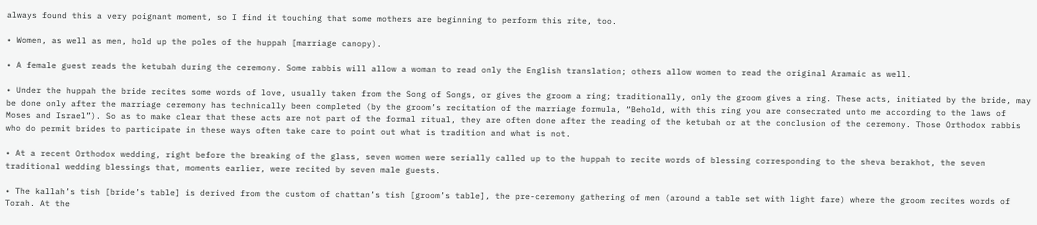always found this a very poignant moment, so I find it touching that some mothers are beginning to perform this rite, too.

• Women, as well as men, hold up the poles of the huppah [marriage canopy).

• A female guest reads the ketubah during the ceremony. Some rabbis will allow a woman to read only the English translation; others allow women to read the original Aramaic as well.

• Under the huppah the bride recites some words of love, usually taken from the Song of Songs, or gives the groom a ring; traditionally, only the groom gives a ring. These acts, initiated by the bride, may be done only after the marriage ceremony has technically been completed (by the groom’s recitation of the marriage formula, “Behold, with this ring you are consecrated unto me according to the laws of Moses and Israel”). So as to make clear that these acts are not part of the formal ritual, they are often done after the reading of the ketubah or at the conclusion of the ceremony. Those Orthodox rabbis who do permit brides to participate in these ways often take care to point out what is tradition and what is not.

• At a recent Orthodox wedding, right before the breaking of the glass, seven women were serially called up to the huppah to recite words of blessing corresponding to the sheva berakhot, the seven traditional wedding blessings that, moments earlier, were recited by seven male guests.

• The kallah’s tish [bride’s table] is derived from the custom of chattan’s tish [groom’s table], the pre-ceremony gathering of men (around a table set with light fare) where the groom recites words of Torah. At the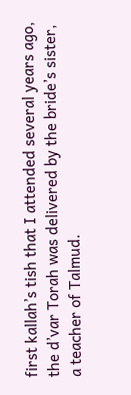first kallah’s tish that I attended several years ago, the d’var Torah was delivered by the bride’s sister, a teacher of Talmud.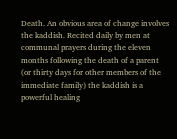Death. An obvious area of change involves the kaddish. Recited daily by men at communal prayers during the eleven months following the death of a parent (or thirty days for other members of the immediate family) the kaddish is a powerful healing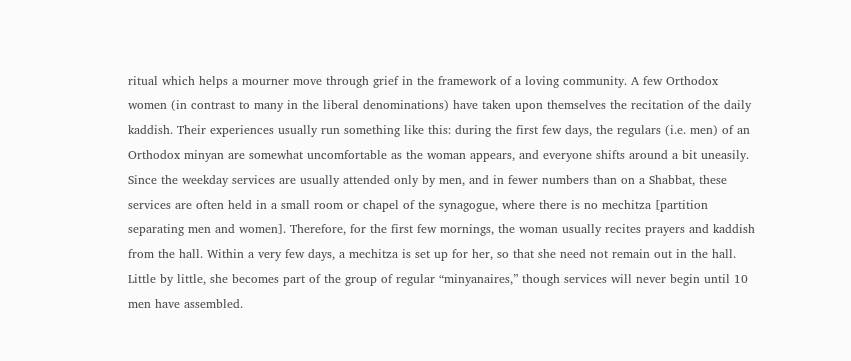ritual which helps a mourner move through grief in the framework of a loving community. A few Orthodox women (in contrast to many in the liberal denominations) have taken upon themselves the recitation of the daily kaddish. Their experiences usually run something like this: during the first few days, the regulars (i.e. men) of an Orthodox minyan are somewhat uncomfortable as the woman appears, and everyone shifts around a bit uneasily. Since the weekday services are usually attended only by men, and in fewer numbers than on a Shabbat, these services are often held in a small room or chapel of the synagogue, where there is no mechitza [partition separating men and women]. Therefore, for the first few mornings, the woman usually recites prayers and kaddish from the hall. Within a very few days, a mechitza is set up for her, so that she need not remain out in the hall. Little by little, she becomes part of the group of regular “minyanaires,” though services will never begin until 10 men have assembled.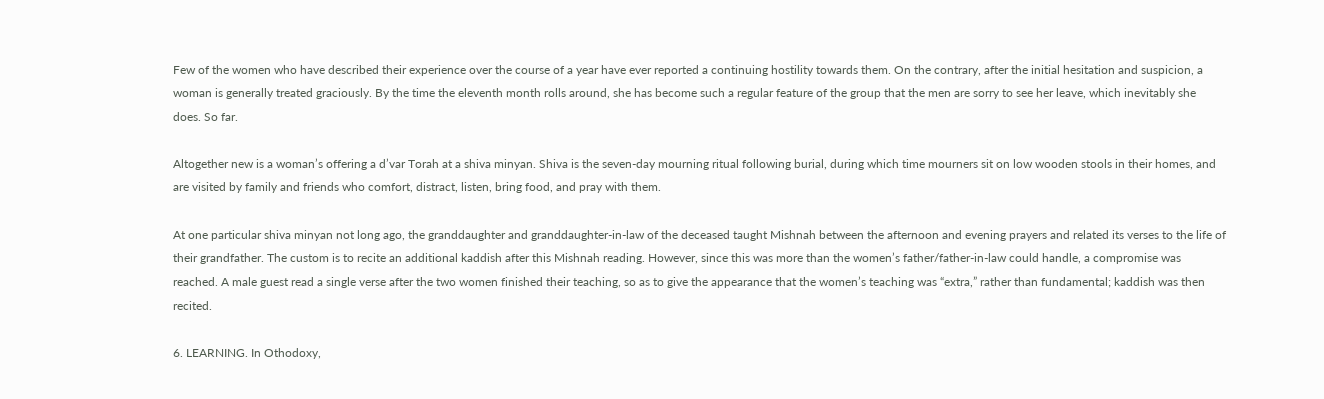Few of the women who have described their experience over the course of a year have ever reported a continuing hostility towards them. On the contrary, after the initial hesitation and suspicion, a woman is generally treated graciously. By the time the eleventh month rolls around, she has become such a regular feature of the group that the men are sorry to see her leave, which inevitably she does. So far.

Altogether new is a woman’s offering a d’var Torah at a shiva minyan. Shiva is the seven-day mourning ritual following burial, during which time mourners sit on low wooden stools in their homes, and are visited by family and friends who comfort, distract, listen, bring food, and pray with them.

At one particular shiva minyan not long ago, the granddaughter and granddaughter-in-law of the deceased taught Mishnah between the afternoon and evening prayers and related its verses to the life of their grandfather. The custom is to recite an additional kaddish after this Mishnah reading. However, since this was more than the women’s father/father-in-law could handle, a compromise was reached. A male guest read a single verse after the two women finished their teaching, so as to give the appearance that the women’s teaching was “extra,” rather than fundamental; kaddish was then recited.

6. LEARNING. In Othodoxy,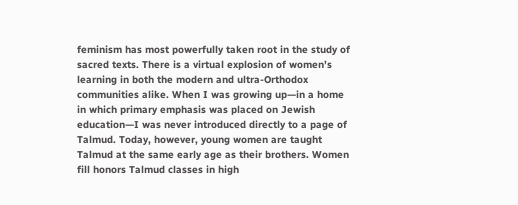feminism has most powerfully taken root in the study of sacred texts. There is a virtual explosion of women’s learning in both the modern and ultra-Orthodox communities alike. When I was growing up—in a home in which primary emphasis was placed on Jewish education—I was never introduced directly to a page of Talmud. Today, however, young women are taught Talmud at the same early age as their brothers. Women fill honors Talmud classes in high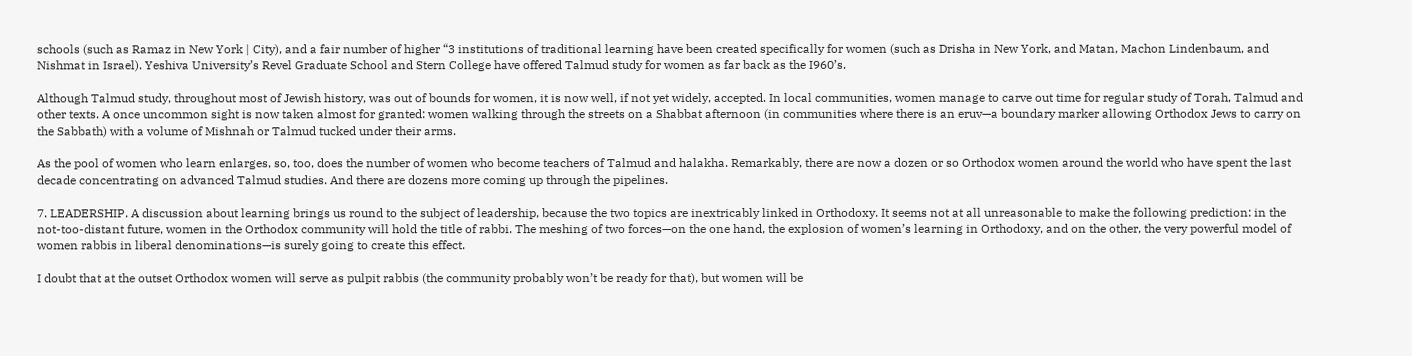schools (such as Ramaz in New York | City), and a fair number of higher “3 institutions of traditional learning have been created specifically for women (such as Drisha in New York, and Matan, Machon Lindenbaum, and Nishmat in Israel). Yeshiva University’s Revel Graduate School and Stern College have offered Talmud study for women as far back as the I960’s.

Although Talmud study, throughout most of Jewish history, was out of bounds for women, it is now well, if not yet widely, accepted. In local communities, women manage to carve out time for regular study of Torah, Talmud and other texts. A once uncommon sight is now taken almost for granted: women walking through the streets on a Shabbat afternoon (in communities where there is an eruv—a boundary marker allowing Orthodox Jews to carry on the Sabbath) with a volume of Mishnah or Talmud tucked under their arms.

As the pool of women who learn enlarges, so, too, does the number of women who become teachers of Talmud and halakha. Remarkably, there are now a dozen or so Orthodox women around the world who have spent the last decade concentrating on advanced Talmud studies. And there are dozens more coming up through the pipelines.

7. LEADERSHIP. A discussion about learning brings us round to the subject of leadership, because the two topics are inextricably linked in Orthodoxy. It seems not at all unreasonable to make the following prediction: in the not-too-distant future, women in the Orthodox community will hold the title of rabbi. The meshing of two forces—on the one hand, the explosion of women’s learning in Orthodoxy, and on the other, the very powerful model of women rabbis in liberal denominations—is surely going to create this effect.

I doubt that at the outset Orthodox women will serve as pulpit rabbis (the community probably won’t be ready for that), but women will be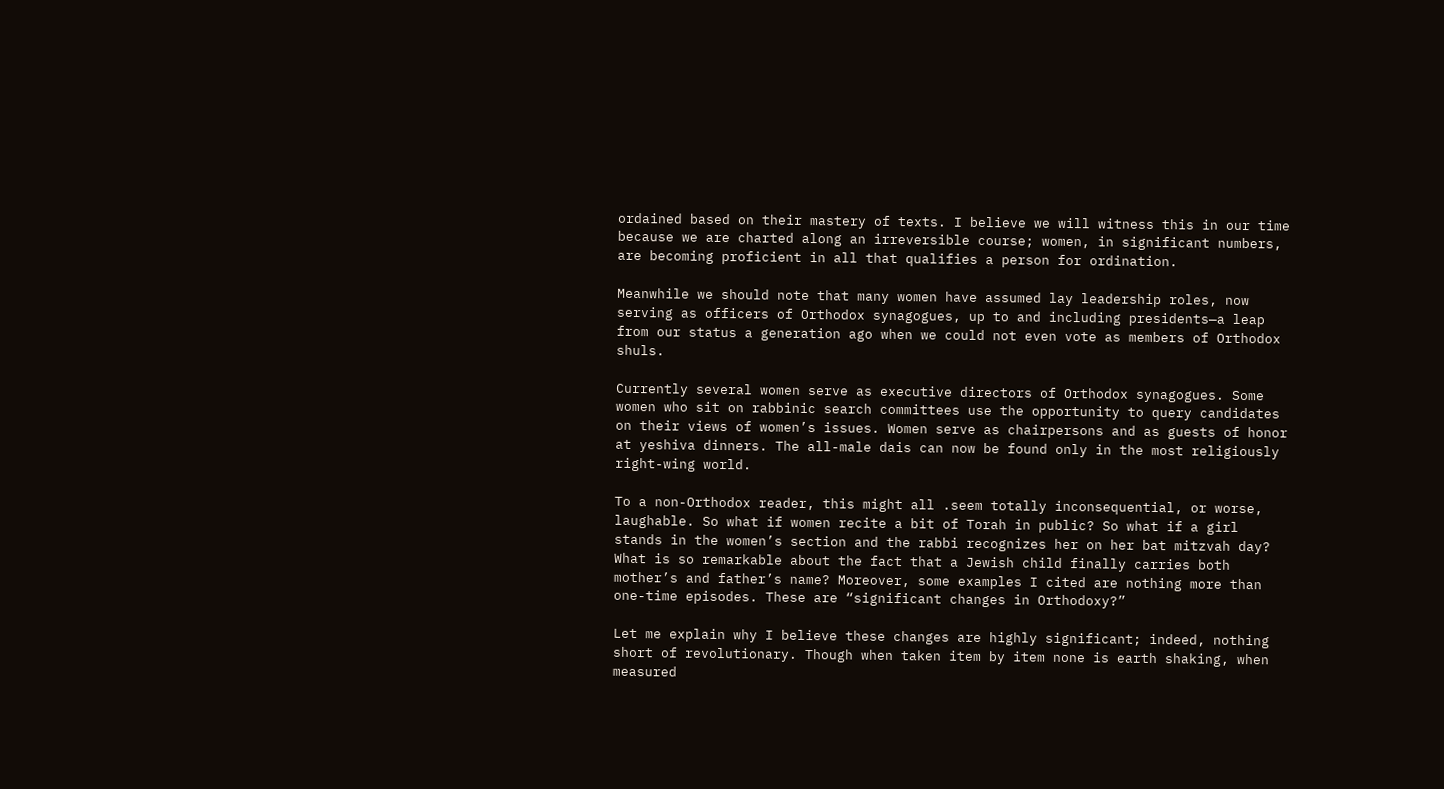ordained based on their mastery of texts. I believe we will witness this in our time because we are charted along an irreversible course; women, in significant numbers, are becoming proficient in all that qualifies a person for ordination.

Meanwhile we should note that many women have assumed lay leadership roles, now serving as officers of Orthodox synagogues, up to and including presidents—a leap from our status a generation ago when we could not even vote as members of Orthodox shuls.

Currently several women serve as executive directors of Orthodox synagogues. Some women who sit on rabbinic search committees use the opportunity to query candidates on their views of women’s issues. Women serve as chairpersons and as guests of honor at yeshiva dinners. The all-male dais can now be found only in the most religiously right-wing world.

To a non-Orthodox reader, this might all .seem totally inconsequential, or worse, laughable. So what if women recite a bit of Torah in public? So what if a girl stands in the women’s section and the rabbi recognizes her on her bat mitzvah day? What is so remarkable about the fact that a Jewish child finally carries both mother’s and father’s name? Moreover, some examples I cited are nothing more than one-time episodes. These are “significant changes in Orthodoxy?”

Let me explain why I believe these changes are highly significant; indeed, nothing short of revolutionary. Though when taken item by item none is earth shaking, when measured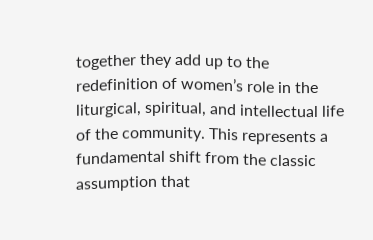together they add up to the redefinition of women’s role in the liturgical, spiritual, and intellectual life of the community. This represents a fundamental shift from the classic assumption that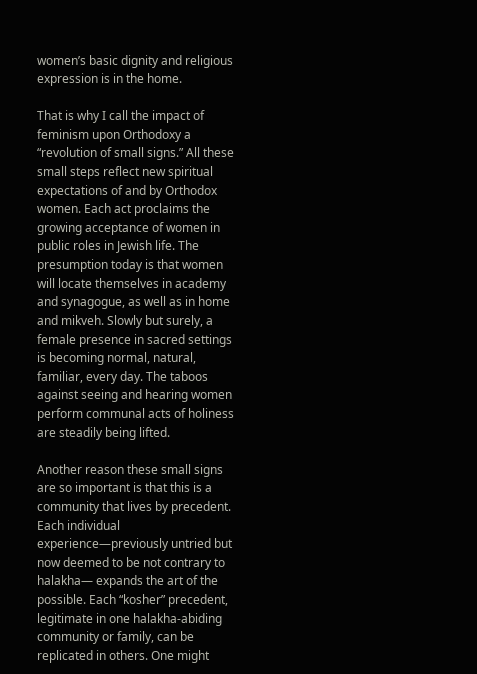women’s basic dignity and religious expression is in the home.

That is why I call the impact of feminism upon Orthodoxy a “revolution of small signs.” All these small steps reflect new spiritual expectations of and by Orthodox women. Each act proclaims the growing acceptance of women in public roles in Jewish life. The presumption today is that women will locate themselves in academy and synagogue, as well as in home and mikveh. Slowly but surely, a female presence in sacred settings is becoming normal, natural, familiar, every day. The taboos against seeing and hearing women perform communal acts of holiness are steadily being lifted.

Another reason these small signs are so important is that this is a community that lives by precedent. Each individual experience—previously untried but now deemed to be not contrary to halakha— expands the art of the possible. Each “kosher” precedent, legitimate in one halakha-abiding community or family, can be replicated in others. One might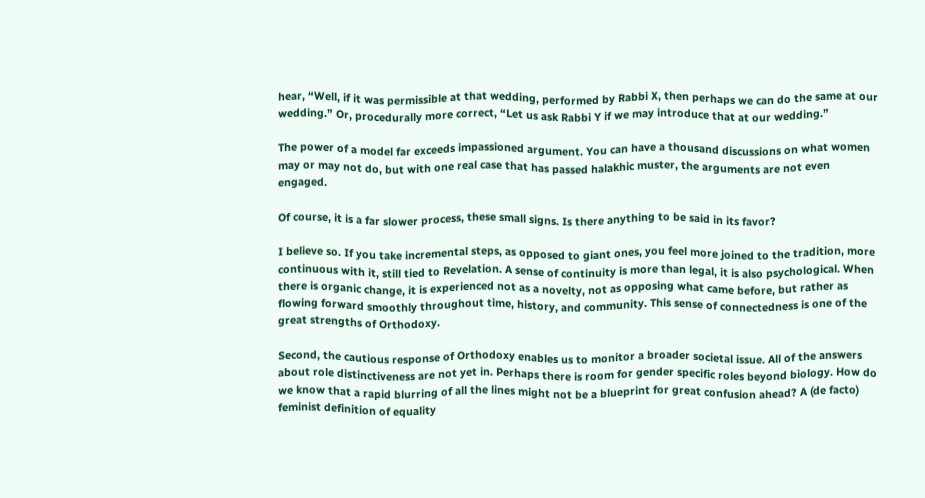hear, “Well, if it was permissible at that wedding, performed by Rabbi X, then perhaps we can do the same at our wedding.” Or, procedurally more correct, “Let us ask Rabbi Y if we may introduce that at our wedding.”

The power of a model far exceeds impassioned argument. You can have a thousand discussions on what women may or may not do, but with one real case that has passed halakhic muster, the arguments are not even engaged.

Of course, it is a far slower process, these small signs. Is there anything to be said in its favor?

I believe so. If you take incremental steps, as opposed to giant ones, you feel more joined to the tradition, more continuous with it, still tied to Revelation. A sense of continuity is more than legal, it is also psychological. When there is organic change, it is experienced not as a novelty, not as opposing what came before, but rather as flowing forward smoothly throughout time, history, and community. This sense of connectedness is one of the great strengths of Orthodoxy.

Second, the cautious response of Orthodoxy enables us to monitor a broader societal issue. All of the answers about role distinctiveness are not yet in. Perhaps there is room for gender specific roles beyond biology. How do we know that a rapid blurring of all the lines might not be a blueprint for great confusion ahead? A (de facto) feminist definition of equality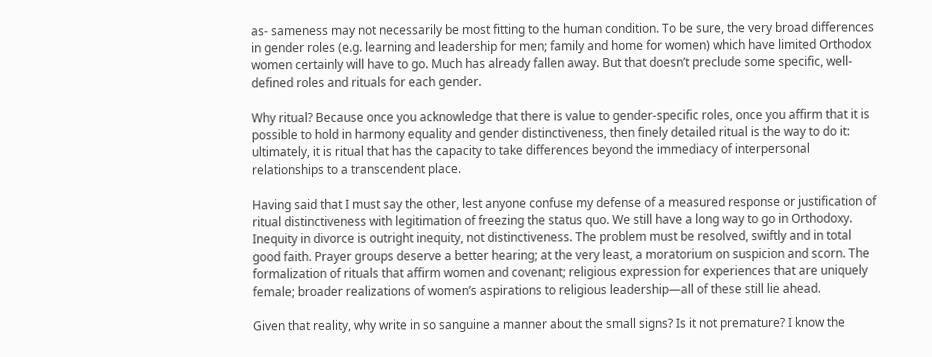as- sameness may not necessarily be most fitting to the human condition. To be sure, the very broad differences in gender roles (e.g. learning and leadership for men; family and home for women) which have limited Orthodox women certainly will have to go. Much has already fallen away. But that doesn’t preclude some specific, well-defined roles and rituals for each gender.

Why ritual? Because once you acknowledge that there is value to gender-specific roles, once you affirm that it is possible to hold in harmony equality and gender distinctiveness, then finely detailed ritual is the way to do it: ultimately, it is ritual that has the capacity to take differences beyond the immediacy of interpersonal relationships to a transcendent place.

Having said that I must say the other, lest anyone confuse my defense of a measured response or justification of ritual distinctiveness with legitimation of freezing the status quo. We still have a long way to go in Orthodoxy. Inequity in divorce is outright inequity, not distinctiveness. The problem must be resolved, swiftly and in total good faith. Prayer groups deserve a better hearing; at the very least, a moratorium on suspicion and scorn. The formalization of rituals that affirm women and covenant; religious expression for experiences that are uniquely female; broader realizations of women’s aspirations to religious leadership—all of these still lie ahead.

Given that reality, why write in so sanguine a manner about the small signs? Is it not premature? I know the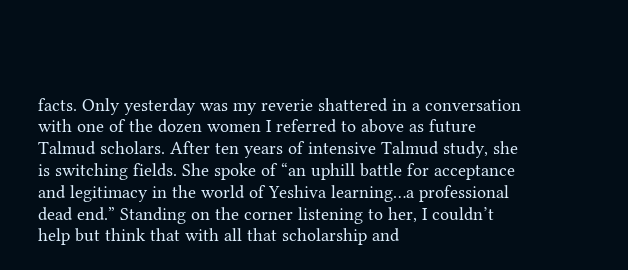facts. Only yesterday was my reverie shattered in a conversation with one of the dozen women I referred to above as future Talmud scholars. After ten years of intensive Talmud study, she is switching fields. She spoke of “an uphill battle for acceptance and legitimacy in the world of Yeshiva learning…a professional dead end.” Standing on the corner listening to her, I couldn’t help but think that with all that scholarship and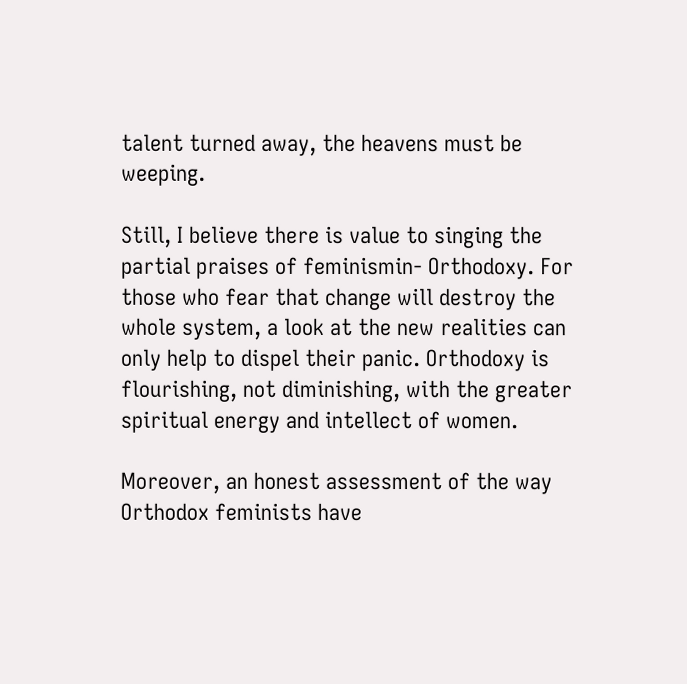talent turned away, the heavens must be weeping.

Still, I believe there is value to singing the partial praises of feminismin- Orthodoxy. For those who fear that change will destroy the whole system, a look at the new realities can only help to dispel their panic. Orthodoxy is flourishing, not diminishing, with the greater spiritual energy and intellect of women.

Moreover, an honest assessment of the way Orthodox feminists have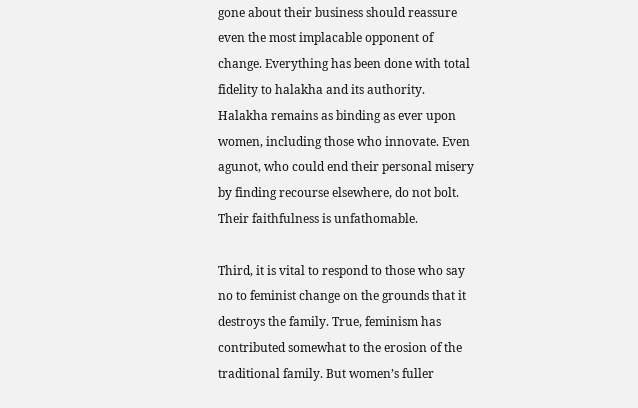gone about their business should reassure even the most implacable opponent of change. Everything has been done with total fidelity to halakha and its authority. Halakha remains as binding as ever upon women, including those who innovate. Even agunot, who could end their personal misery by finding recourse elsewhere, do not bolt. Their faithfulness is unfathomable.

Third, it is vital to respond to those who say no to feminist change on the grounds that it destroys the family. True, feminism has contributed somewhat to the erosion of the traditional family. But women’s fuller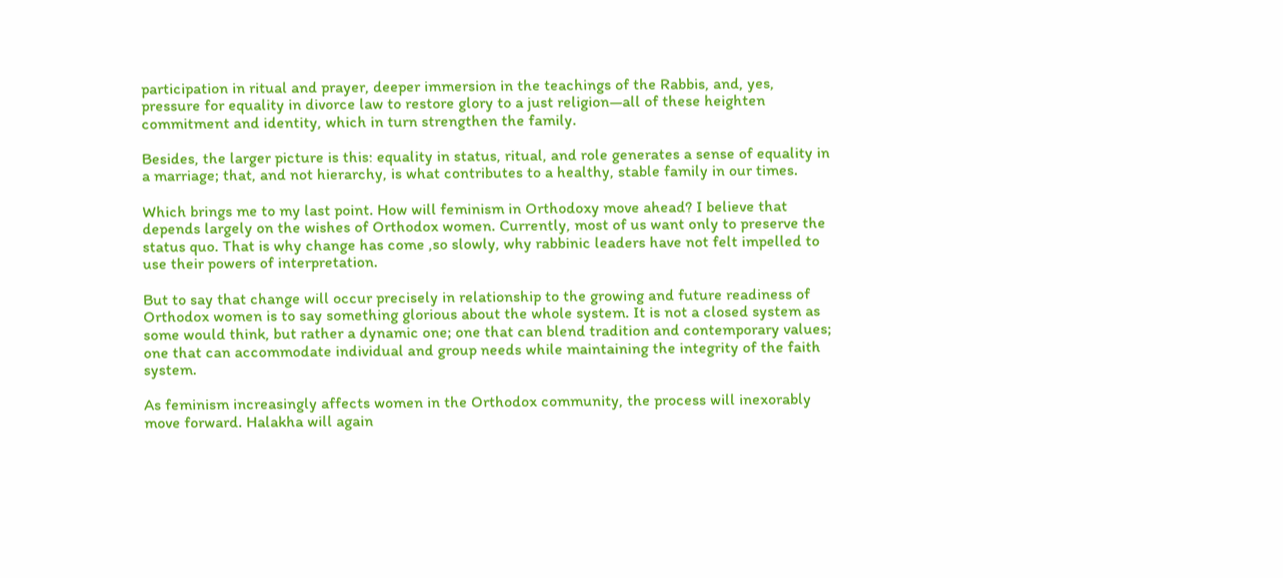participation in ritual and prayer, deeper immersion in the teachings of the Rabbis, and, yes, pressure for equality in divorce law to restore glory to a just religion—all of these heighten commitment and identity, which in turn strengthen the family.

Besides, the larger picture is this: equality in status, ritual, and role generates a sense of equality in a marriage; that, and not hierarchy, is what contributes to a healthy, stable family in our times.

Which brings me to my last point. How will feminism in Orthodoxy move ahead? I believe that depends largely on the wishes of Orthodox women. Currently, most of us want only to preserve the status quo. That is why change has come ,so slowly, why rabbinic leaders have not felt impelled to use their powers of interpretation.

But to say that change will occur precisely in relationship to the growing and future readiness of Orthodox women is to say something glorious about the whole system. It is not a closed system as some would think, but rather a dynamic one; one that can blend tradition and contemporary values; one that can accommodate individual and group needs while maintaining the integrity of the faith system.

As feminism increasingly affects women in the Orthodox community, the process will inexorably move forward. Halakha will again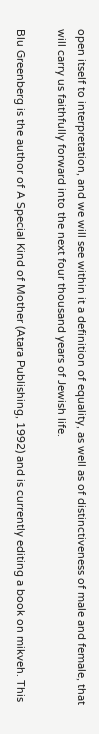open itself to interpretation, and we will see within it a definition of equality, as well as of distinctiveness of male and female, that will carry us faithfully forward into the next four thousand years of Jewish life.

Blu Greenberg is the author of A Special Kind of Mother (Atara Publishing, 1992) and is currently editing a book on mikveh. This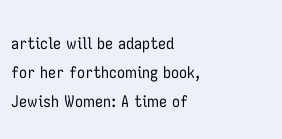article will be adapted for her forthcoming book, Jewish Women: A time of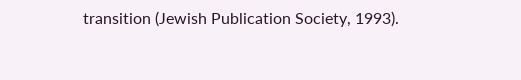transition (Jewish Publication Society, 1993).